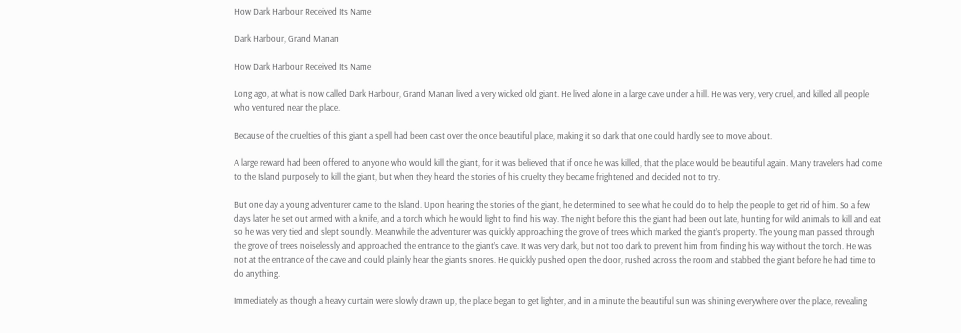How Dark Harbour Received Its Name

Dark Harbour, Grand Manan

How Dark Harbour Received Its Name

Long ago, at what is now called Dark Harbour, Grand Manan lived a very wicked old giant. He lived alone in a large cave under a hill. He was very, very cruel, and killed all people who ventured near the place.

Because of the cruelties of this giant a spell had been cast over the once beautiful place, making it so dark that one could hardly see to move about.

A large reward had been offered to anyone who would kill the giant, for it was believed that if once he was killed, that the place would be beautiful again. Many travelers had come to the Island purposely to kill the giant, but when they heard the stories of his cruelty they became frightened and decided not to try.

But one day a young adventurer came to the Island. Upon hearing the stories of the giant, he determined to see what he could do to help the people to get rid of him. So a few days later he set out armed with a knife, and a torch which he would light to find his way. The night before this the giant had been out late, hunting for wild animals to kill and eat so he was very tied and slept soundly. Meanwhile the adventurer was quickly approaching the grove of trees which marked the giant’s property. The young man passed through the grove of trees noiselessly and approached the entrance to the giant’s cave. It was very dark, but not too dark to prevent him from finding his way without the torch. He was not at the entrance of the cave and could plainly hear the giants snores. He quickly pushed open the door, rushed across the room and stabbed the giant before he had time to do anything.

Immediately as though a heavy curtain were slowly drawn up, the place began to get lighter, and in a minute the beautiful sun was shining everywhere over the place, revealing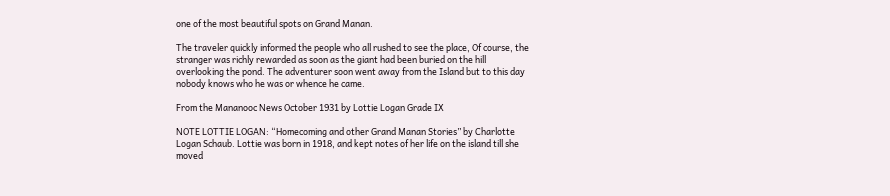one of the most beautiful spots on Grand Manan.

The traveler quickly informed the people who all rushed to see the place, Of course, the stranger was richly rewarded as soon as the giant had been buried on the hill overlooking the pond. The adventurer soon went away from the Island but to this day nobody knows who he was or whence he came.

From the Mananooc News October 1931 by Lottie Logan Grade IX

NOTE LOTTIE LOGAN: “Homecoming and other Grand Manan Stories” by Charlotte Logan Schaub. Lottie was born in 1918, and kept notes of her life on the island till she moved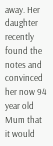away. Her daughter recently found the notes and convinced her now 94 year old Mum that it would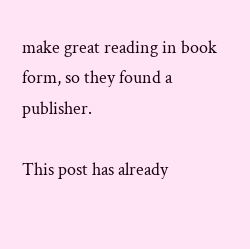make great reading in book form, so they found a publisher.

This post has already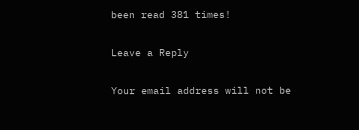been read 381 times!

Leave a Reply

Your email address will not be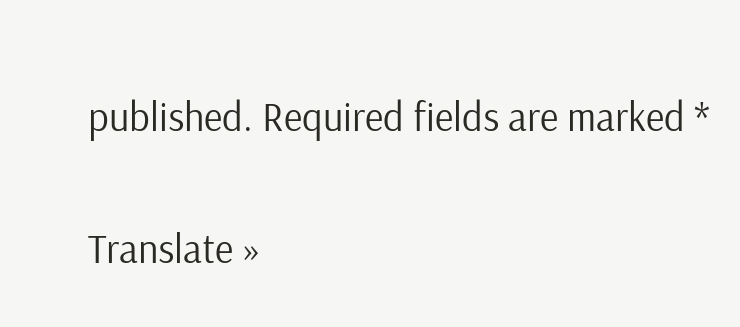published. Required fields are marked *

Translate »